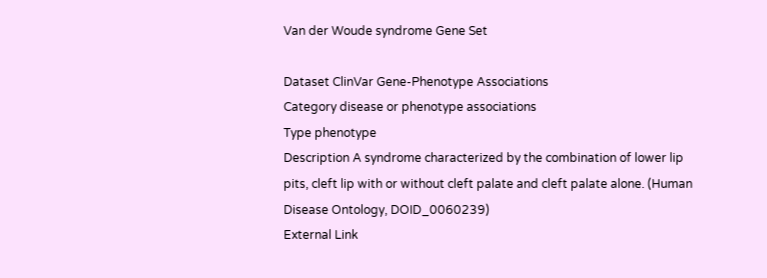Van der Woude syndrome Gene Set

Dataset ClinVar Gene-Phenotype Associations
Category disease or phenotype associations
Type phenotype
Description A syndrome characterized by the combination of lower lip pits, cleft lip with or without cleft palate and cleft palate alone. (Human Disease Ontology, DOID_0060239)
External Link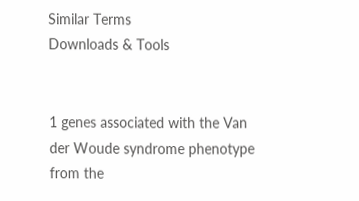Similar Terms
Downloads & Tools


1 genes associated with the Van der Woude syndrome phenotype from the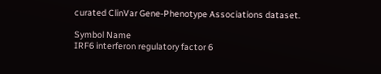curated ClinVar Gene-Phenotype Associations dataset.

Symbol Name
IRF6 interferon regulatory factor 6